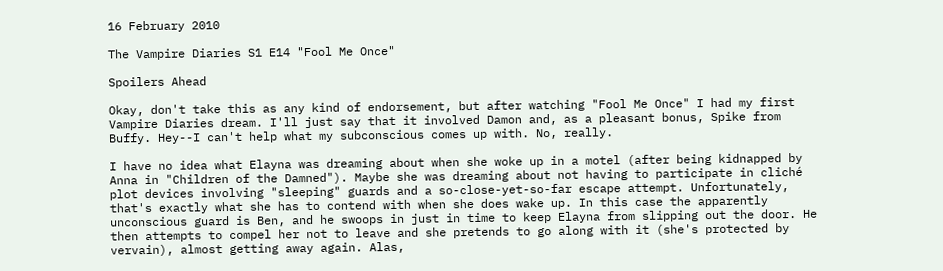16 February 2010

The Vampire Diaries S1 E14 "Fool Me Once"

Spoilers Ahead

Okay, don't take this as any kind of endorsement, but after watching "Fool Me Once" I had my first Vampire Diaries dream. I'll just say that it involved Damon and, as a pleasant bonus, Spike from Buffy. Hey--I can't help what my subconscious comes up with. No, really.

I have no idea what Elayna was dreaming about when she woke up in a motel (after being kidnapped by Anna in "Children of the Damned"). Maybe she was dreaming about not having to participate in cliché plot devices involving "sleeping" guards and a so-close-yet-so-far escape attempt. Unfortunately, that's exactly what she has to contend with when she does wake up. In this case the apparently unconscious guard is Ben, and he swoops in just in time to keep Elayna from slipping out the door. He then attempts to compel her not to leave and she pretends to go along with it (she's protected by vervain), almost getting away again. Alas,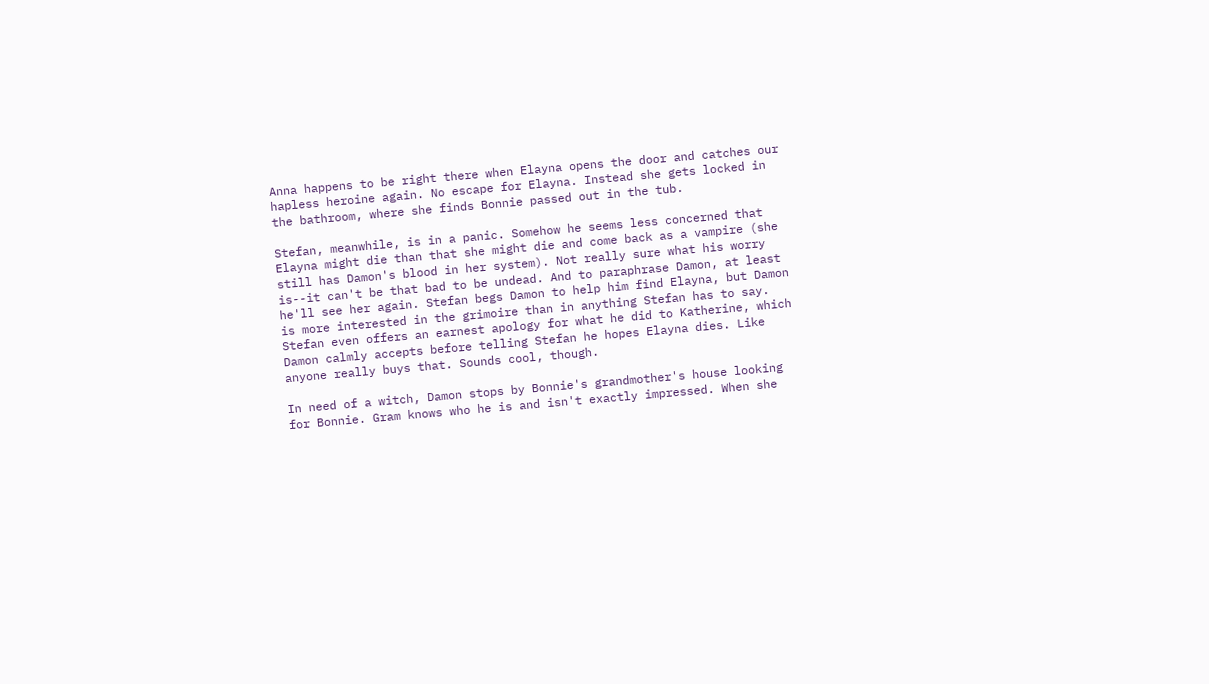Anna happens to be right there when Elayna opens the door and catches our hapless heroine again. No escape for Elayna. Instead she gets locked in the bathroom, where she finds Bonnie passed out in the tub.

Stefan, meanwhile, is in a panic. Somehow he seems less concerned that Elayna might die than that she might die and come back as a vampire (she still has Damon's blood in her system). Not really sure what his worry is--it can't be that bad to be undead. And to paraphrase Damon, at least he'll see her again. Stefan begs Damon to help him find Elayna, but Damon is more interested in the grimoire than in anything Stefan has to say. Stefan even offers an earnest apology for what he did to Katherine, which Damon calmly accepts before telling Stefan he hopes Elayna dies. Like anyone really buys that. Sounds cool, though.

In need of a witch, Damon stops by Bonnie's grandmother's house looking for Bonnie. Gram knows who he is and isn't exactly impressed. When she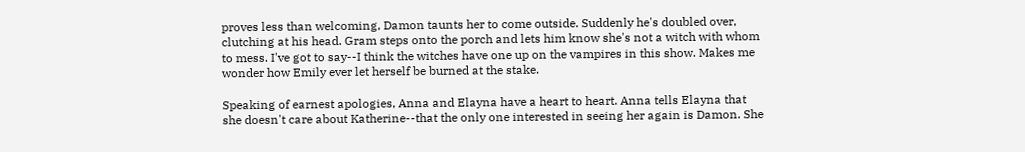proves less than welcoming, Damon taunts her to come outside. Suddenly he's doubled over, clutching at his head. Gram steps onto the porch and lets him know she's not a witch with whom to mess. I've got to say--I think the witches have one up on the vampires in this show. Makes me wonder how Emily ever let herself be burned at the stake.

Speaking of earnest apologies, Anna and Elayna have a heart to heart. Anna tells Elayna that she doesn't care about Katherine--that the only one interested in seeing her again is Damon. She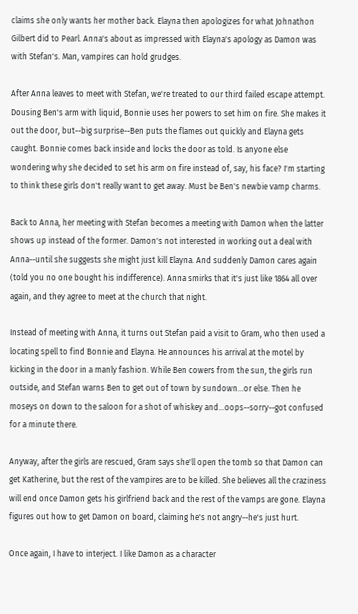claims she only wants her mother back. Elayna then apologizes for what Johnathon Gilbert did to Pearl. Anna's about as impressed with Elayna's apology as Damon was with Stefan's. Man, vampires can hold grudges.

After Anna leaves to meet with Stefan, we're treated to our third failed escape attempt. Dousing Ben's arm with liquid, Bonnie uses her powers to set him on fire. She makes it out the door, but--big surprise--Ben puts the flames out quickly and Elayna gets caught. Bonnie comes back inside and locks the door as told. Is anyone else wondering why she decided to set his arm on fire instead of, say, his face? I'm starting to think these girls don't really want to get away. Must be Ben's newbie vamp charms.

Back to Anna, her meeting with Stefan becomes a meeting with Damon when the latter shows up instead of the former. Damon's not interested in working out a deal with Anna--until she suggests she might just kill Elayna. And suddenly Damon cares again (told you no one bought his indifference). Anna smirks that it's just like 1864 all over again, and they agree to meet at the church that night.

Instead of meeting with Anna, it turns out Stefan paid a visit to Gram, who then used a locating spell to find Bonnie and Elayna. He announces his arrival at the motel by kicking in the door in a manly fashion. While Ben cowers from the sun, the girls run outside, and Stefan warns Ben to get out of town by sundown...or else. Then he moseys on down to the saloon for a shot of whiskey and...oops--sorry--got confused for a minute there.

Anyway, after the girls are rescued, Gram says she'll open the tomb so that Damon can get Katherine, but the rest of the vampires are to be killed. She believes all the craziness will end once Damon gets his girlfriend back and the rest of the vamps are gone. Elayna figures out how to get Damon on board, claiming he's not angry--he's just hurt.

Once again, I have to interject. I like Damon as a character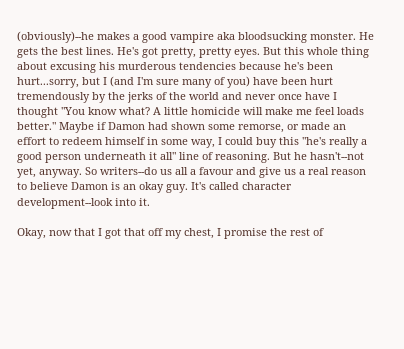(obviously)--he makes a good vampire aka bloodsucking monster. He gets the best lines. He's got pretty, pretty eyes. But this whole thing about excusing his murderous tendencies because he's been hurt...sorry, but I (and I'm sure many of you) have been hurt tremendously by the jerks of the world and never once have I thought "You know what? A little homicide will make me feel loads better." Maybe if Damon had shown some remorse, or made an effort to redeem himself in some way, I could buy this "he's really a good person underneath it all" line of reasoning. But he hasn't--not yet, anyway. So writers--do us all a favour and give us a real reason to believe Damon is an okay guy. It's called character development--look into it.

Okay, now that I got that off my chest, I promise the rest of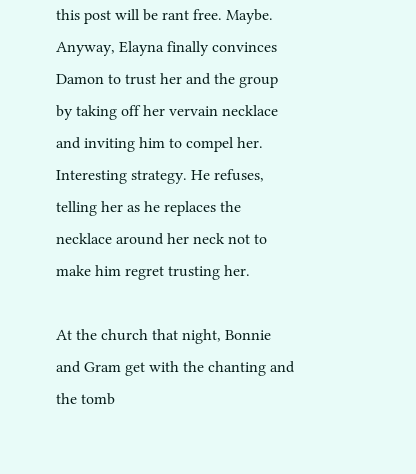this post will be rant free. Maybe. Anyway, Elayna finally convinces Damon to trust her and the group by taking off her vervain necklace and inviting him to compel her. Interesting strategy. He refuses, telling her as he replaces the necklace around her neck not to make him regret trusting her.

At the church that night, Bonnie and Gram get with the chanting and the tomb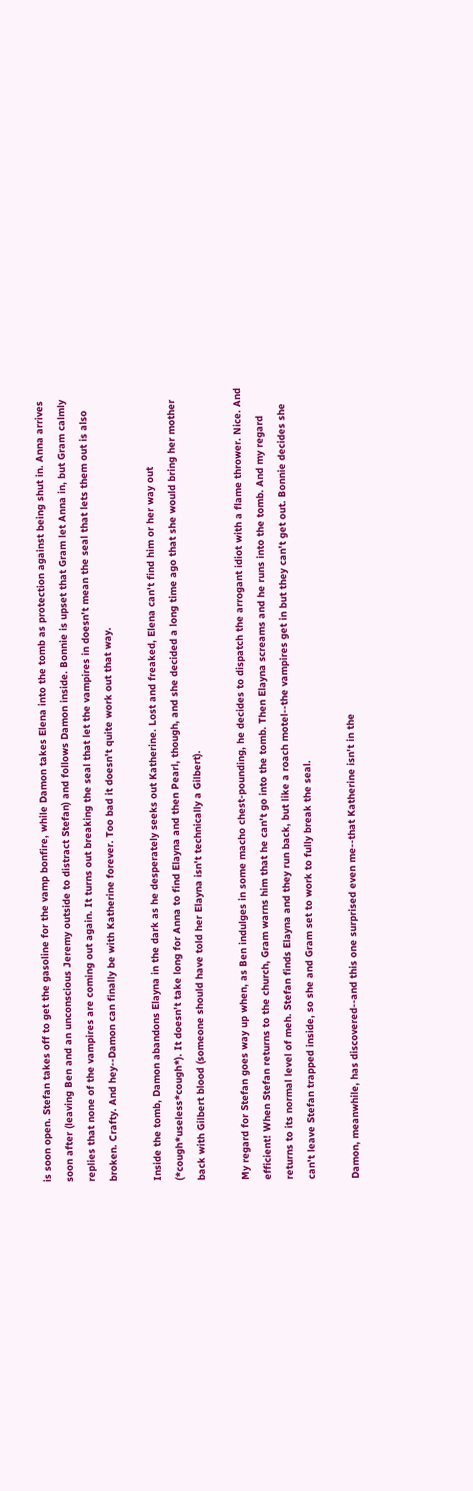is soon open. Stefan takes off to get the gasoline for the vamp bonfire, while Damon takes Elena into the tomb as protection against being shut in. Anna arrives soon after (leaving Ben and an unconscious Jeremy outside to distract Stefan) and follows Damon inside. Bonnie is upset that Gram let Anna in, but Gram calmly replies that none of the vampires are coming out again. It turns out breaking the seal that let the vampires in doesn't mean the seal that lets them out is also broken. Crafty. And hey--Damon can finally be with Katherine forever. Too bad it doesn't quite work out that way.

Inside the tomb, Damon abandons Elayna in the dark as he desperately seeks out Katherine. Lost and freaked, Elena can't find him or her way out (*cough*useless*cough*). It doesn't take long for Anna to find Elayna and then Pearl, though, and she decided a long time ago that she would bring her mother back with Gilbert blood (someone should have told her Elayna isn't technically a Gilbert).

My regard for Stefan goes way up when, as Ben indulges in some macho chest-pounding, he decides to dispatch the arrogant idiot with a flame thrower. Nice. And efficient! When Stefan returns to the church, Gram warns him that he can't go into the tomb. Then Elayna screams and he runs into the tomb. And my regard returns to its normal level of meh. Stefan finds Elayna and they run back, but like a roach motel--the vampires get in but they can't get out. Bonnie decides she can't leave Stefan trapped inside, so she and Gram set to work to fully break the seal.

Damon, meanwhile, has discovered--and this one surprised even me--that Katherine isn't in the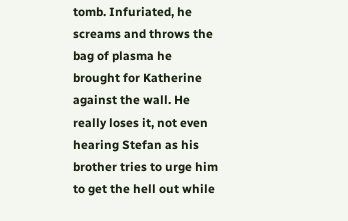tomb. Infuriated, he screams and throws the bag of plasma he brought for Katherine against the wall. He really loses it, not even hearing Stefan as his brother tries to urge him to get the hell out while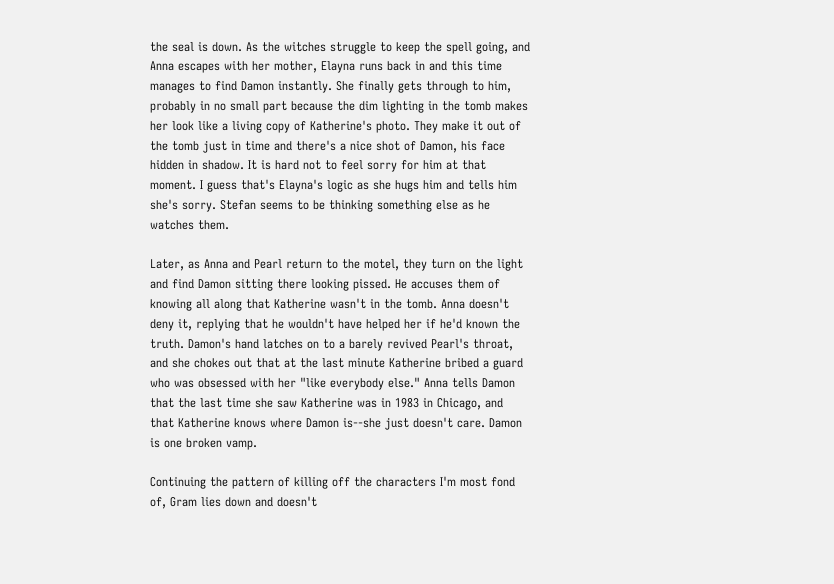the seal is down. As the witches struggle to keep the spell going, and Anna escapes with her mother, Elayna runs back in and this time manages to find Damon instantly. She finally gets through to him, probably in no small part because the dim lighting in the tomb makes her look like a living copy of Katherine's photo. They make it out of the tomb just in time and there's a nice shot of Damon, his face hidden in shadow. It is hard not to feel sorry for him at that moment. I guess that's Elayna's logic as she hugs him and tells him she's sorry. Stefan seems to be thinking something else as he watches them.

Later, as Anna and Pearl return to the motel, they turn on the light and find Damon sitting there looking pissed. He accuses them of knowing all along that Katherine wasn't in the tomb. Anna doesn't deny it, replying that he wouldn't have helped her if he'd known the truth. Damon's hand latches on to a barely revived Pearl's throat, and she chokes out that at the last minute Katherine bribed a guard who was obsessed with her "like everybody else." Anna tells Damon that the last time she saw Katherine was in 1983 in Chicago, and that Katherine knows where Damon is--she just doesn't care. Damon is one broken vamp.

Continuing the pattern of killing off the characters I'm most fond of, Gram lies down and doesn't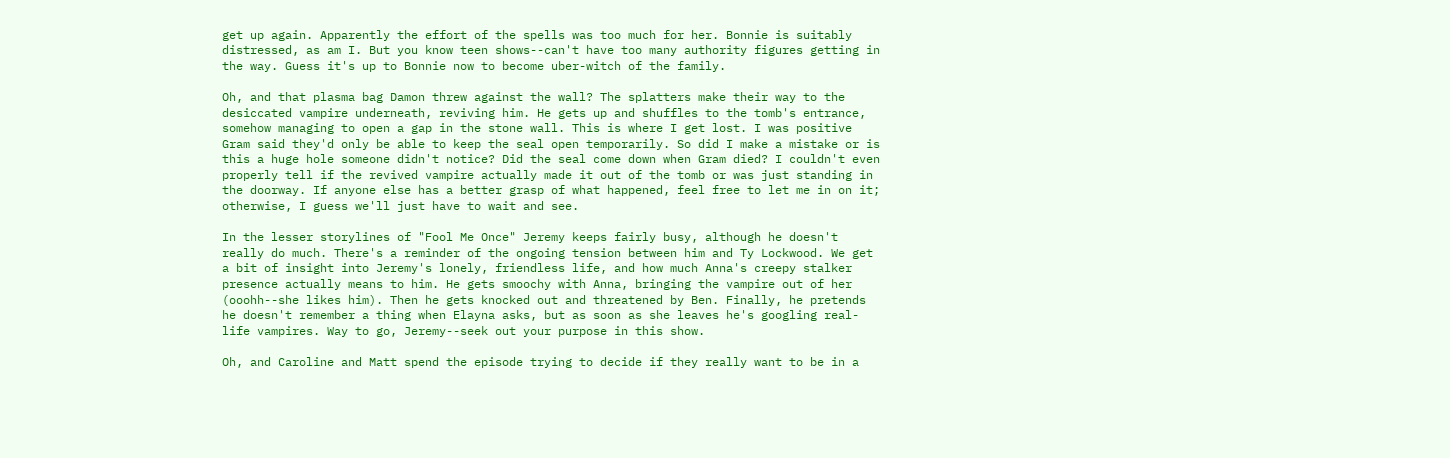get up again. Apparently the effort of the spells was too much for her. Bonnie is suitably distressed, as am I. But you know teen shows--can't have too many authority figures getting in the way. Guess it's up to Bonnie now to become uber-witch of the family.

Oh, and that plasma bag Damon threw against the wall? The splatters make their way to the desiccated vampire underneath, reviving him. He gets up and shuffles to the tomb's entrance, somehow managing to open a gap in the stone wall. This is where I get lost. I was positive Gram said they'd only be able to keep the seal open temporarily. So did I make a mistake or is this a huge hole someone didn't notice? Did the seal come down when Gram died? I couldn't even properly tell if the revived vampire actually made it out of the tomb or was just standing in the doorway. If anyone else has a better grasp of what happened, feel free to let me in on it; otherwise, I guess we'll just have to wait and see.

In the lesser storylines of "Fool Me Once" Jeremy keeps fairly busy, although he doesn't really do much. There's a reminder of the ongoing tension between him and Ty Lockwood. We get a bit of insight into Jeremy's lonely, friendless life, and how much Anna's creepy stalker presence actually means to him. He gets smoochy with Anna, bringing the vampire out of her (ooohh--she likes him). Then he gets knocked out and threatened by Ben. Finally, he pretends he doesn't remember a thing when Elayna asks, but as soon as she leaves he's googling real-life vampires. Way to go, Jeremy--seek out your purpose in this show.

Oh, and Caroline and Matt spend the episode trying to decide if they really want to be in a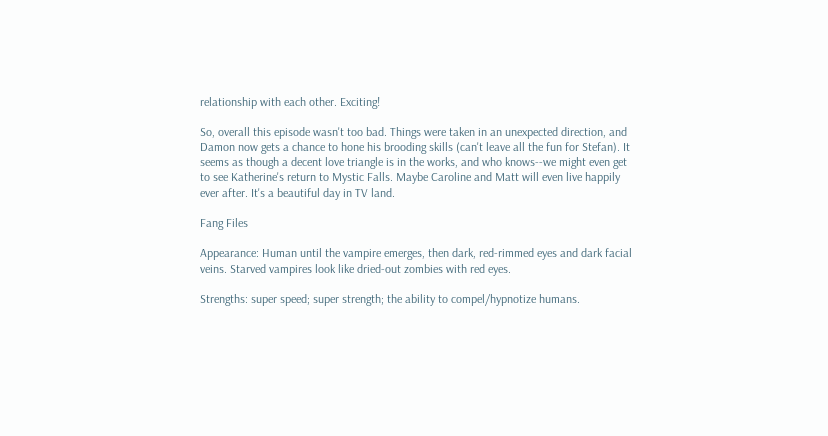relationship with each other. Exciting!

So, overall this episode wasn't too bad. Things were taken in an unexpected direction, and Damon now gets a chance to hone his brooding skills (can't leave all the fun for Stefan). It seems as though a decent love triangle is in the works, and who knows--we might even get to see Katherine's return to Mystic Falls. Maybe Caroline and Matt will even live happily ever after. It's a beautiful day in TV land.

Fang Files

Appearance: Human until the vampire emerges, then dark, red-rimmed eyes and dark facial veins. Starved vampires look like dried-out zombies with red eyes.

Strengths: super speed; super strength; the ability to compel/hypnotize humans.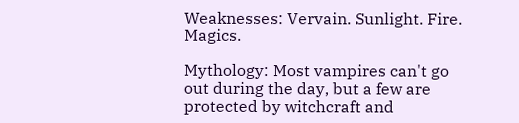Weaknesses: Vervain. Sunlight. Fire. Magics.

Mythology: Most vampires can't go out during the day, but a few are protected by witchcraft and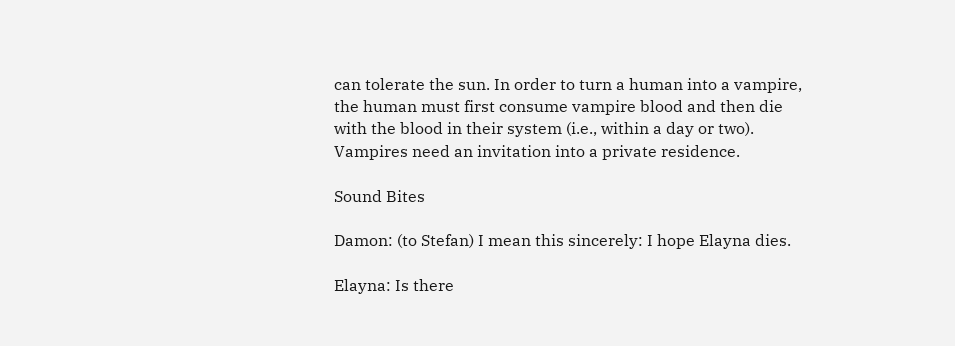can tolerate the sun. In order to turn a human into a vampire, the human must first consume vampire blood and then die with the blood in their system (i.e., within a day or two). Vampires need an invitation into a private residence.

Sound Bites

Damon: (to Stefan) I mean this sincerely: I hope Elayna dies.

Elayna: Is there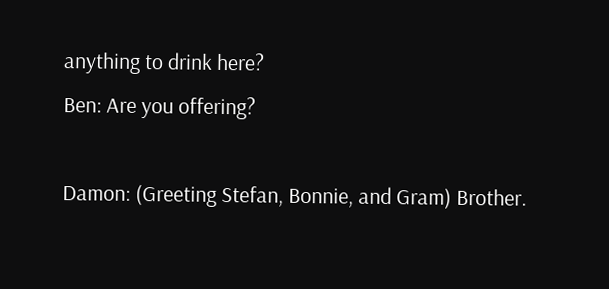anything to drink here?
Ben: Are you offering?

Damon: (Greeting Stefan, Bonnie, and Gram) Brother.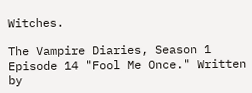Witches.

The Vampire Diaries, Season 1 Episode 14 "Fool Me Once." Written by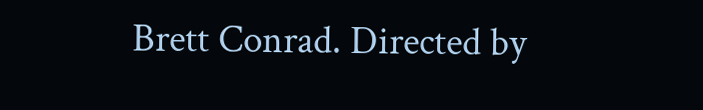Brett Conrad. Directed by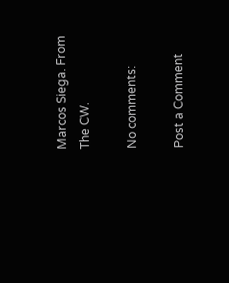Marcos Siega. From The CW.

No comments:

Post a Comment